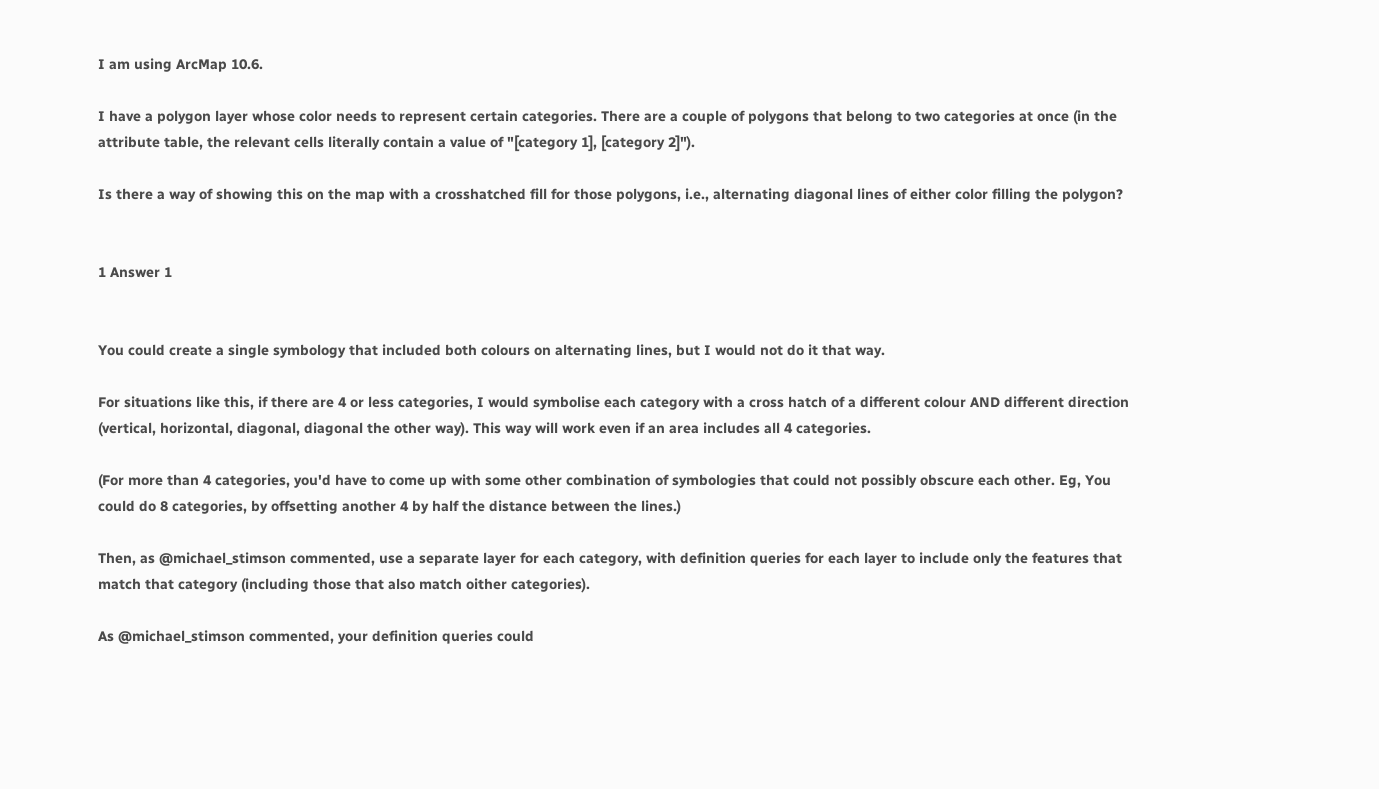I am using ArcMap 10.6.

I have a polygon layer whose color needs to represent certain categories. There are a couple of polygons that belong to two categories at once (in the attribute table, the relevant cells literally contain a value of "[category 1], [category 2]").

Is there a way of showing this on the map with a crosshatched fill for those polygons, i.e., alternating diagonal lines of either color filling the polygon?


1 Answer 1


You could create a single symbology that included both colours on alternating lines, but I would not do it that way.

For situations like this, if there are 4 or less categories, I would symbolise each category with a cross hatch of a different colour AND different direction (vertical, horizontal, diagonal, diagonal the other way). This way will work even if an area includes all 4 categories.

(For more than 4 categories, you'd have to come up with some other combination of symbologies that could not possibly obscure each other. Eg, You could do 8 categories, by offsetting another 4 by half the distance between the lines.)

Then, as @michael_stimson commented, use a separate layer for each category, with definition queries for each layer to include only the features that match that category (including those that also match oither categories).

As @michael_stimson commented, your definition queries could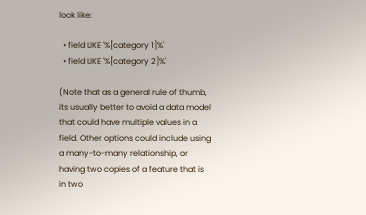look like:

  • field LIKE '%[category 1]%'
  • field LIKE '%[category 2]%'

(Note that as a general rule of thumb, its usually better to avoid a data model that could have multiple values in a field. Other options could include using a many-to-many relationship, or having two copies of a feature that is in two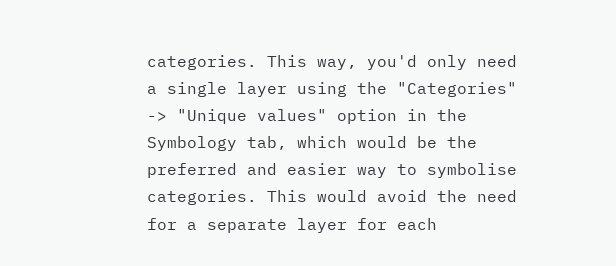categories. This way, you'd only need a single layer using the "Categories" -> "Unique values" option in the Symbology tab, which would be the preferred and easier way to symbolise categories. This would avoid the need for a separate layer for each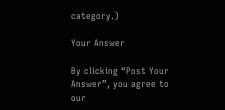category.)

Your Answer

By clicking “Post Your Answer”, you agree to our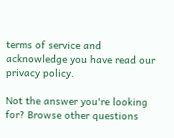terms of service and acknowledge you have read our privacy policy.

Not the answer you're looking for? Browse other questions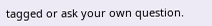tagged or ask your own question.